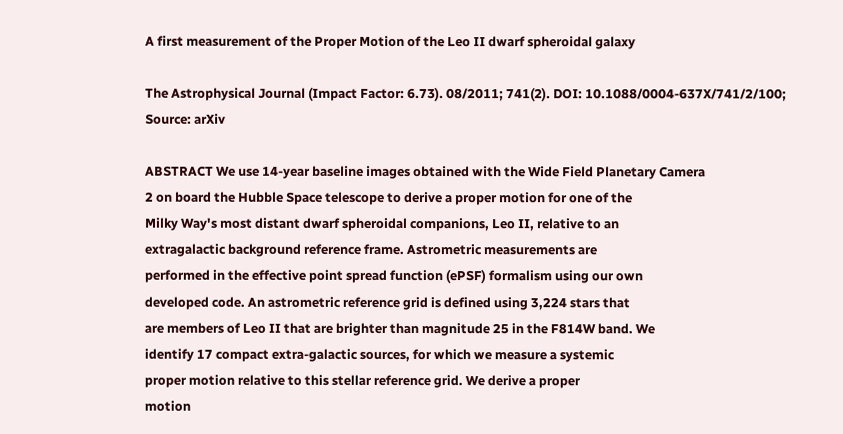A first measurement of the Proper Motion of the Leo II dwarf spheroidal galaxy

The Astrophysical Journal (Impact Factor: 6.73). 08/2011; 741(2). DOI: 10.1088/0004-637X/741/2/100;
Source: arXiv

ABSTRACT We use 14-year baseline images obtained with the Wide Field Planetary Camera
2 on board the Hubble Space telescope to derive a proper motion for one of the
Milky Way's most distant dwarf spheroidal companions, Leo II, relative to an
extragalactic background reference frame. Astrometric measurements are
performed in the effective point spread function (ePSF) formalism using our own
developed code. An astrometric reference grid is defined using 3,224 stars that
are members of Leo II that are brighter than magnitude 25 in the F814W band. We
identify 17 compact extra-galactic sources, for which we measure a systemic
proper motion relative to this stellar reference grid. We derive a proper
motion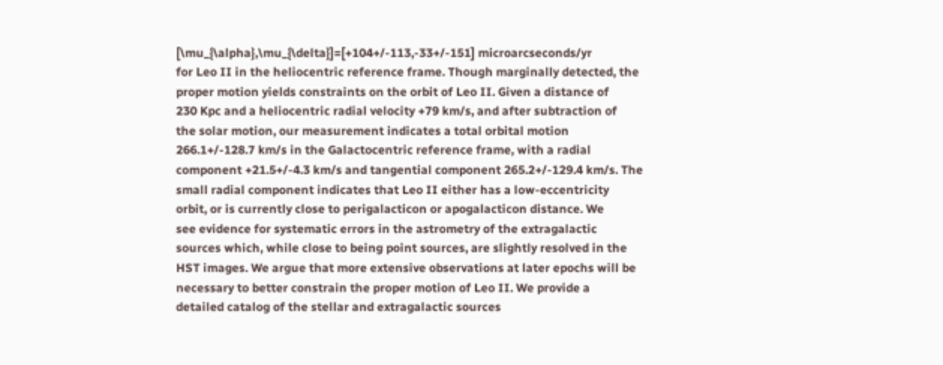[\mu_{\alpha},\mu_{\delta}]=[+104+/-113,-33+/-151] microarcseconds/yr
for Leo II in the heliocentric reference frame. Though marginally detected, the
proper motion yields constraints on the orbit of Leo II. Given a distance of
230 Kpc and a heliocentric radial velocity +79 km/s, and after subtraction of
the solar motion, our measurement indicates a total orbital motion
266.1+/-128.7 km/s in the Galactocentric reference frame, with a radial
component +21.5+/-4.3 km/s and tangential component 265.2+/-129.4 km/s. The
small radial component indicates that Leo II either has a low-eccentricity
orbit, or is currently close to perigalacticon or apogalacticon distance. We
see evidence for systematic errors in the astrometry of the extragalactic
sources which, while close to being point sources, are slightly resolved in the
HST images. We argue that more extensive observations at later epochs will be
necessary to better constrain the proper motion of Leo II. We provide a
detailed catalog of the stellar and extragalactic sources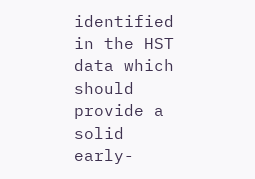identified in the HST
data which should provide a solid early-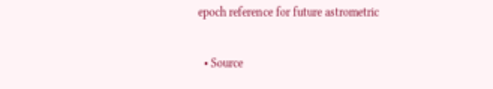epoch reference for future astrometric

  • Source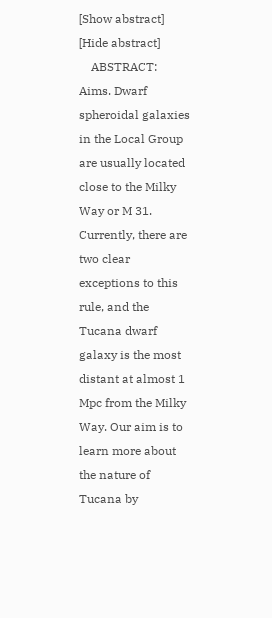[Show abstract] [Hide abstract]
    ABSTRACT: Aims. Dwarf spheroidal galaxies in the Local Group are usually located close to the Milky Way or M 31. Currently, there are two clear exceptions to this rule, and the Tucana dwarf galaxy is the most distant at almost 1 Mpc from the Milky Way. Our aim is to learn more about the nature of Tucana by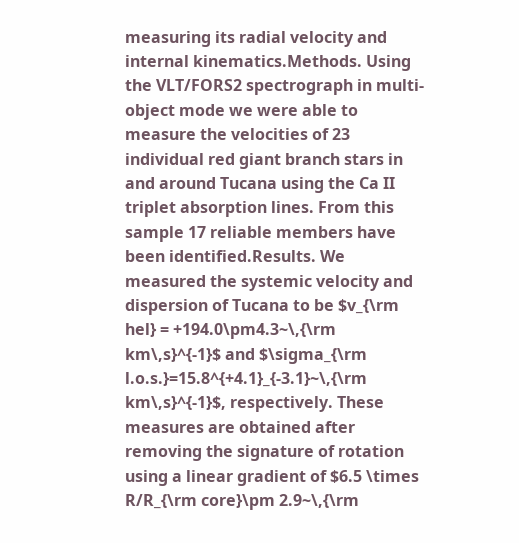measuring its radial velocity and internal kinematics.Methods. Using the VLT/FORS2 spectrograph in multi-object mode we were able to measure the velocities of 23 individual red giant branch stars in and around Tucana using the Ca II triplet absorption lines. From this sample 17 reliable members have been identified.Results. We measured the systemic velocity and dispersion of Tucana to be $v_{\rm hel} = +194.0\pm4.3~\,{\rm km\,s}^{-1}$ and $\sigma_{\rm l.o.s.}=15.8^{+4.1}_{-3.1}~\,{\rm km\,s}^{-1}$, respectively. These measures are obtained after removing the signature of rotation using a linear gradient of $6.5 \times R/R_{\rm core}\pm 2.9~\,{\rm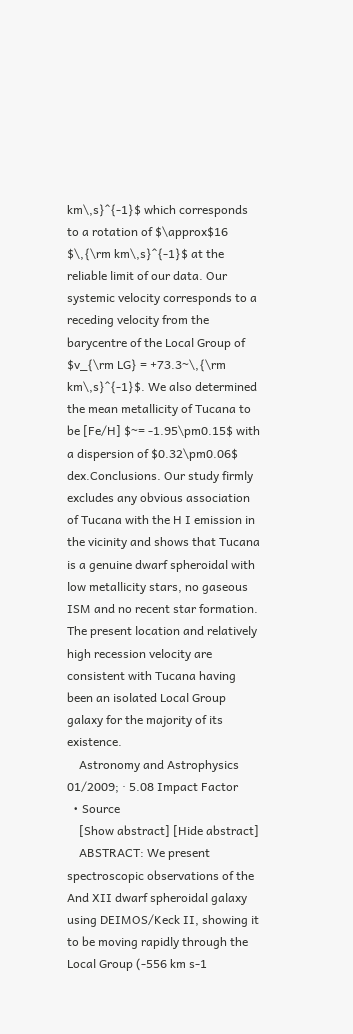km\,s}^{-1}$ which corresponds to a rotation of $\approx$16 $\,{\rm km\,s}^{-1}$ at the reliable limit of our data. Our systemic velocity corresponds to a receding velocity from the barycentre of the Local Group of $v_{\rm LG} = +73.3~\,{\rm km\,s}^{-1}$. We also determined the mean metallicity of Tucana to be [Fe/H] $~= -1.95\pm0.15$ with a dispersion of $0.32\pm0.06$ dex.Conclusions. Our study firmly excludes any obvious association of Tucana with the H I emission in the vicinity and shows that Tucana is a genuine dwarf spheroidal with low metallicity stars, no gaseous ISM and no recent star formation. The present location and relatively high recession velocity are consistent with Tucana having been an isolated Local Group galaxy for the majority of its existence.
    Astronomy and Astrophysics 01/2009; · 5.08 Impact Factor
  • Source
    [Show abstract] [Hide abstract]
    ABSTRACT: We present spectroscopic observations of the And XII dwarf spheroidal galaxy using DEIMOS/Keck II, showing it to be moving rapidly through the Local Group (-556 km s-1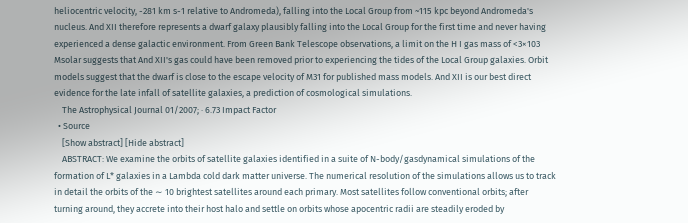heliocentric velocity, -281 km s-1 relative to Andromeda), falling into the Local Group from ~115 kpc beyond Andromeda's nucleus. And XII therefore represents a dwarf galaxy plausibly falling into the Local Group for the first time and never having experienced a dense galactic environment. From Green Bank Telescope observations, a limit on the H I gas mass of <3×103 Msolar suggests that And XII's gas could have been removed prior to experiencing the tides of the Local Group galaxies. Orbit models suggest that the dwarf is close to the escape velocity of M31 for published mass models. And XII is our best direct evidence for the late infall of satellite galaxies, a prediction of cosmological simulations.
    The Astrophysical Journal 01/2007; · 6.73 Impact Factor
  • Source
    [Show abstract] [Hide abstract]
    ABSTRACT: We examine the orbits of satellite galaxies identified in a suite of N-body/gasdynamical simulations of the formation of L* galaxies in a Lambda cold dark matter universe. The numerical resolution of the simulations allows us to track in detail the orbits of the ∼ 10 brightest satellites around each primary. Most satellites follow conventional orbits; after turning around, they accrete into their host halo and settle on orbits whose apocentric radii are steadily eroded by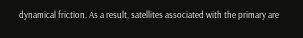dynamical friction. As a result, satellites associated with the primary are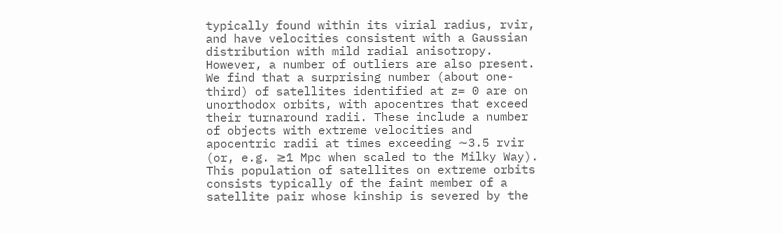typically found within its virial radius, rvir, and have velocities consistent with a Gaussian distribution with mild radial anisotropy. However, a number of outliers are also present. We find that a surprising number (about one-third) of satellites identified at z= 0 are on unorthodox orbits, with apocentres that exceed their turnaround radii. These include a number of objects with extreme velocities and apocentric radii at times exceeding ∼3.5 rvir (or, e.g. ≳1 Mpc when scaled to the Milky Way). This population of satellites on extreme orbits consists typically of the faint member of a satellite pair whose kinship is severed by the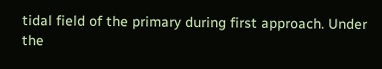tidal field of the primary during first approach. Under the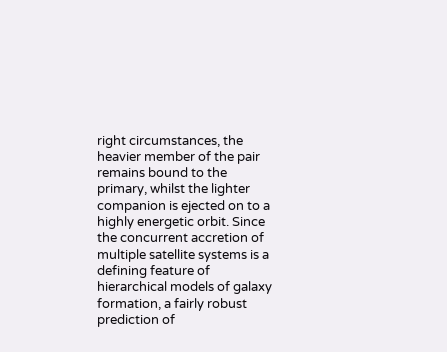right circumstances, the heavier member of the pair remains bound to the primary, whilst the lighter companion is ejected on to a highly energetic orbit. Since the concurrent accretion of multiple satellite systems is a defining feature of hierarchical models of galaxy formation, a fairly robust prediction of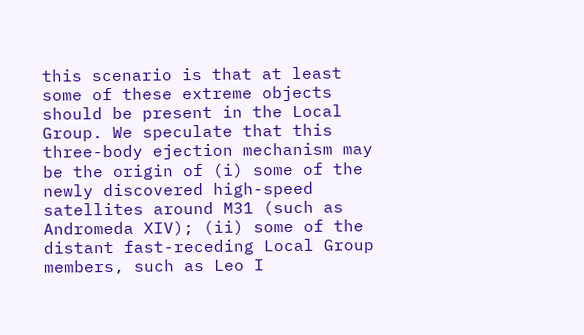this scenario is that at least some of these extreme objects should be present in the Local Group. We speculate that this three-body ejection mechanism may be the origin of (i) some of the newly discovered high-speed satellites around M31 (such as Andromeda XIV); (ii) some of the distant fast-receding Local Group members, such as Leo I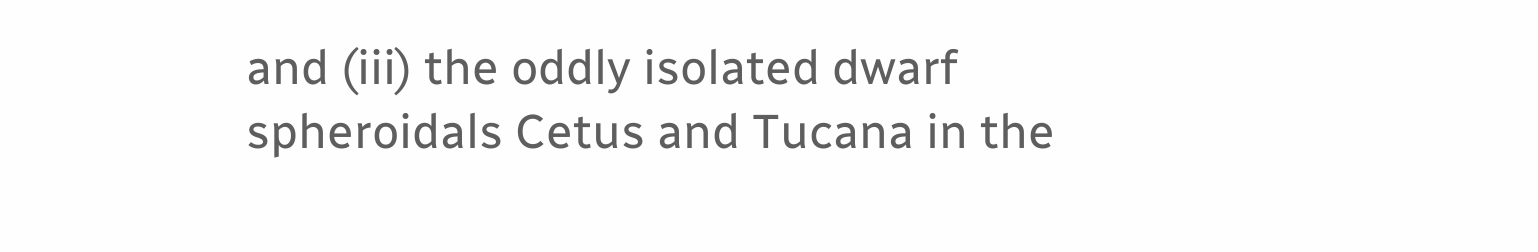and (iii) the oddly isolated dwarf spheroidals Cetus and Tucana in the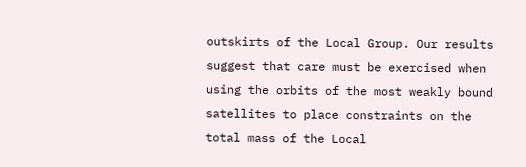outskirts of the Local Group. Our results suggest that care must be exercised when using the orbits of the most weakly bound satellites to place constraints on the total mass of the Local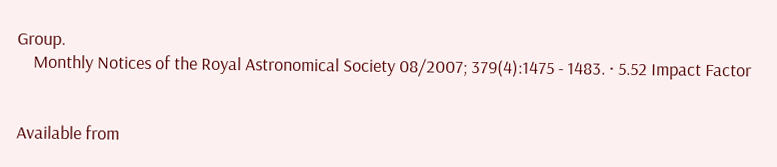Group.
    Monthly Notices of the Royal Astronomical Society 08/2007; 379(4):1475 - 1483. · 5.52 Impact Factor


Available from